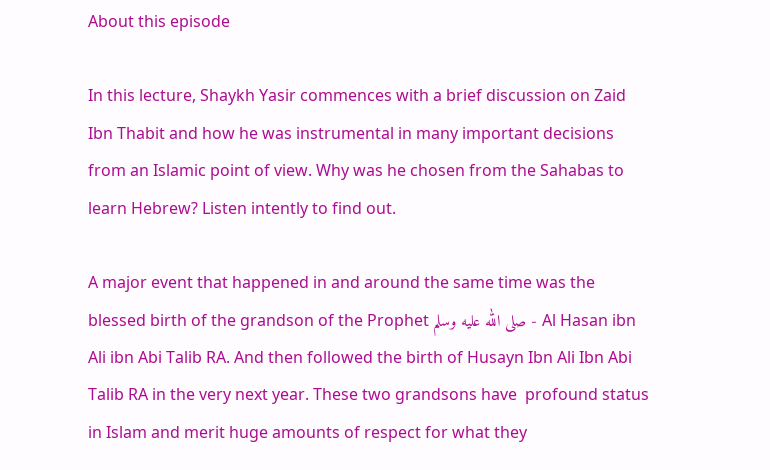About this episode

In this lecture, Shaykh Yasir commences with a brief discussion on Zaid Ibn Thabit and how he was instrumental in many important decisions from an Islamic point of view. Why was he chosen from the Sahabas to learn Hebrew? Listen intently to find out.

A major event that happened in and around the same time was the blessed birth of the grandson of the Prophet صلى الله عليه وسلم - Al Hasan ibn Ali ibn Abi Talib RA. And then followed the birth of Husayn Ibn Ali Ibn Abi Talib RA in the very next year. These two grandsons have  profound status in Islam and merit huge amounts of respect for what they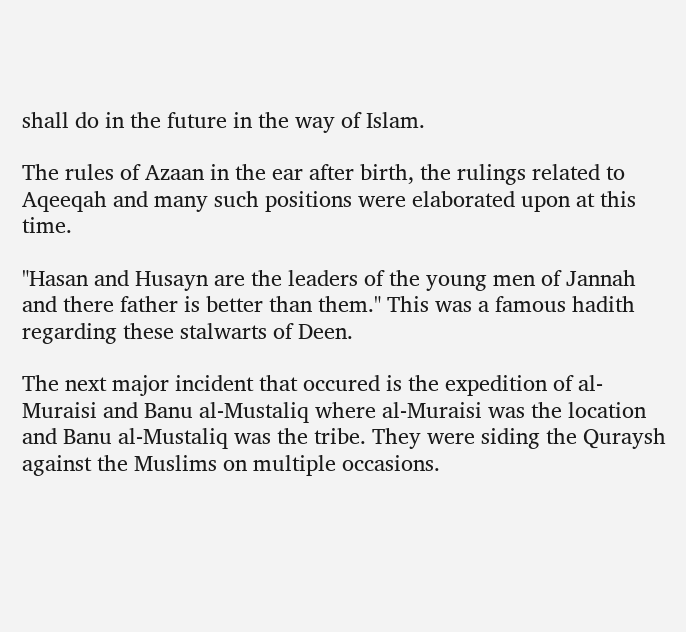shall do in the future in the way of Islam.

The rules of Azaan in the ear after birth, the rulings related to Aqeeqah and many such positions were elaborated upon at this time.

"Hasan and Husayn are the leaders of the young men of Jannah and there father is better than them." This was a famous hadith regarding these stalwarts of Deen.

The next major incident that occured is the expedition of al-Muraisi and Banu al-Mustaliq where al-Muraisi was the location and Banu al-Mustaliq was the tribe. They were siding the Quraysh against the Muslims on multiple occasions.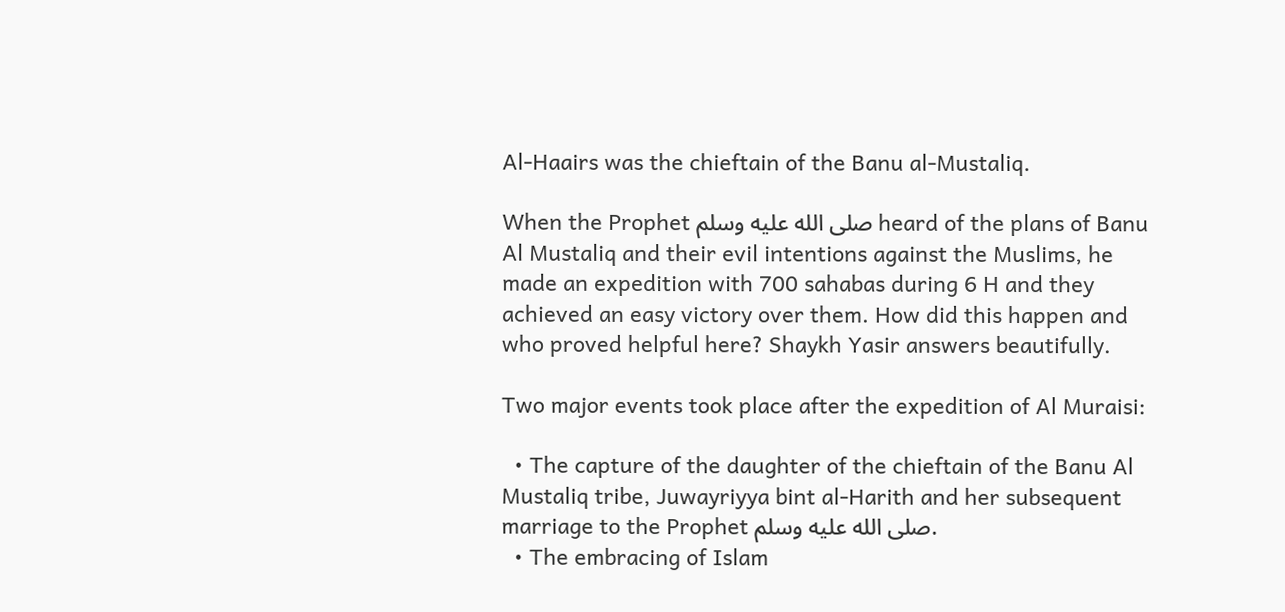Al-Haairs was the chieftain of the Banu al-Mustaliq.

When the Prophet صلى الله عليه وسلم heard of the plans of Banu Al Mustaliq and their evil intentions against the Muslims, he made an expedition with 700 sahabas during 6 H and they achieved an easy victory over them. How did this happen and who proved helpful here? Shaykh Yasir answers beautifully.

Two major events took place after the expedition of Al Muraisi:

  • The capture of the daughter of the chieftain of the Banu Al Mustaliq tribe, Juwayriyya bint al-Harith and her subsequent marriage to the Prophet صلى الله عليه وسلم.
  • The embracing of Islam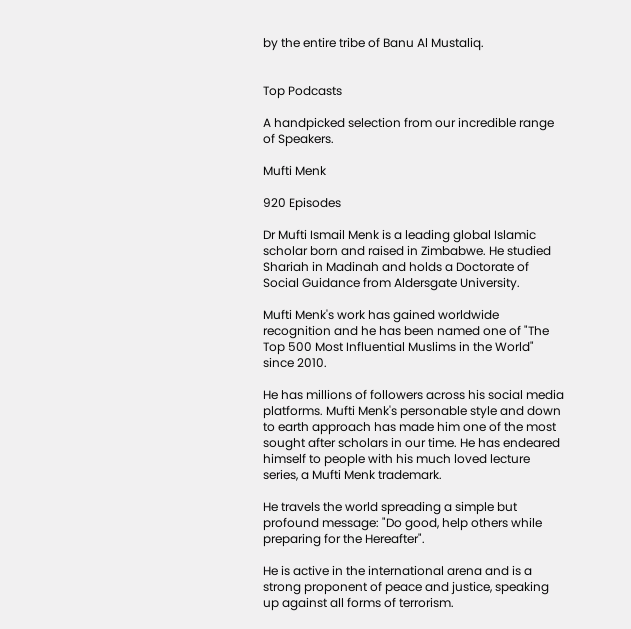by the entire tribe of Banu Al Mustaliq.


Top Podcasts

A handpicked selection from our incredible range of Speakers.

Mufti Menk

920 Episodes

Dr Mufti Ismail Menk is a leading global Islamic scholar born and raised in Zimbabwe. He studied Shariah in Madinah and holds a Doctorate of Social Guidance from Aldersgate University.

Mufti Menk's work has gained worldwide recognition and he has been named one of "The Top 500 Most Influential Muslims in the World" since 2010.

He has millions of followers across his social media platforms. Mufti Menk's personable style and down to earth approach has made him one of the most sought after scholars in our time. He has endeared himself to people with his much loved lecture series, a Mufti Menk trademark.

He travels the world spreading a simple but profound message: "Do good, help others while preparing for the Hereafter".

He is active in the international arena and is a strong proponent of peace and justice, speaking up against all forms of terrorism.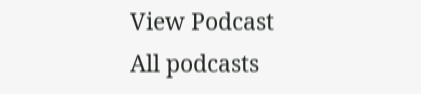View Podcast
All podcasts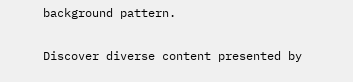background pattern.

Discover diverse content presented by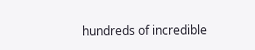hundreds of incredible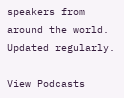speakers from around the world. Updated regularly.

View Podcasts